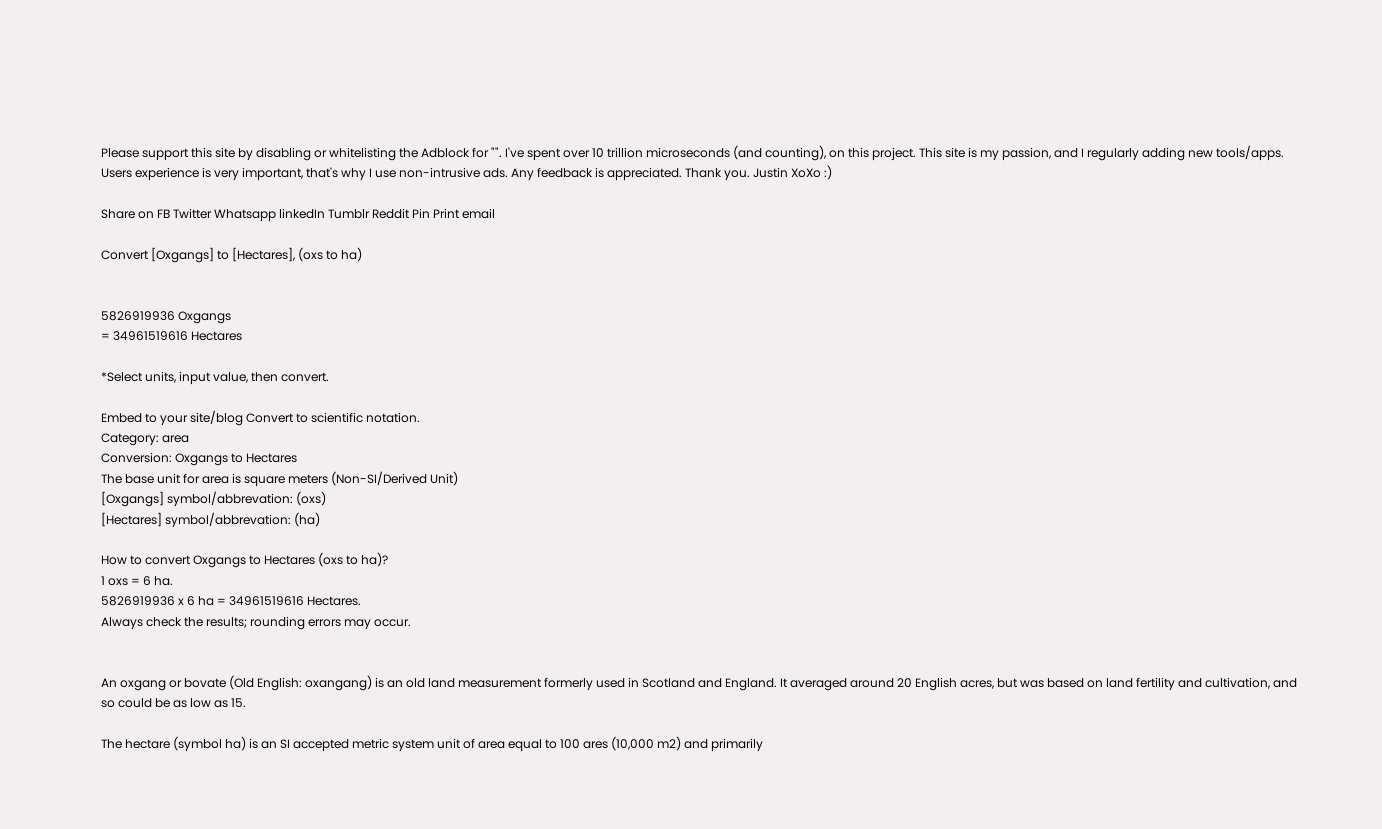Please support this site by disabling or whitelisting the Adblock for "". I've spent over 10 trillion microseconds (and counting), on this project. This site is my passion, and I regularly adding new tools/apps. Users experience is very important, that's why I use non-intrusive ads. Any feedback is appreciated. Thank you. Justin XoXo :)

Share on FB Twitter Whatsapp linkedIn Tumblr Reddit Pin Print email

Convert [Oxgangs] to [Hectares], (oxs to ha)


5826919936 Oxgangs
= 34961519616 Hectares

*Select units, input value, then convert.

Embed to your site/blog Convert to scientific notation.
Category: area
Conversion: Oxgangs to Hectares
The base unit for area is square meters (Non-SI/Derived Unit)
[Oxgangs] symbol/abbrevation: (oxs)
[Hectares] symbol/abbrevation: (ha)

How to convert Oxgangs to Hectares (oxs to ha)?
1 oxs = 6 ha.
5826919936 x 6 ha = 34961519616 Hectares.
Always check the results; rounding errors may occur.


An oxgang or bovate (Old English: oxangang) is an old land measurement formerly used in Scotland and England. It averaged around 20 English acres, but was based on land fertility and cultivation, and so could be as low as 15.

The hectare (symbol ha) is an SI accepted metric system unit of area equal to 100 ares (10,000 m2) and primarily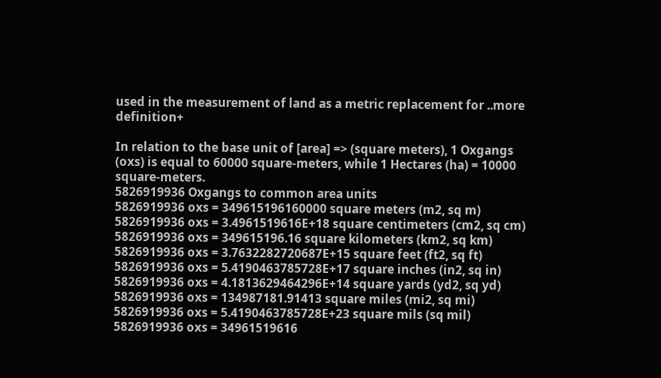used in the measurement of land as a metric replacement for ..more definition+

In relation to the base unit of [area] => (square meters), 1 Oxgangs (oxs) is equal to 60000 square-meters, while 1 Hectares (ha) = 10000 square-meters.
5826919936 Oxgangs to common area units
5826919936 oxs = 349615196160000 square meters (m2, sq m)
5826919936 oxs = 3.4961519616E+18 square centimeters (cm2, sq cm)
5826919936 oxs = 349615196.16 square kilometers (km2, sq km)
5826919936 oxs = 3.7632282720687E+15 square feet (ft2, sq ft)
5826919936 oxs = 5.4190463785728E+17 square inches (in2, sq in)
5826919936 oxs = 4.1813629464296E+14 square yards (yd2, sq yd)
5826919936 oxs = 134987181.91413 square miles (mi2, sq mi)
5826919936 oxs = 5.4190463785728E+23 square mils (sq mil)
5826919936 oxs = 34961519616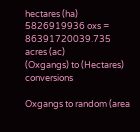hectares (ha)
5826919936 oxs = 86391720039.735 acres (ac)
(Oxgangs) to (Hectares) conversions

Oxgangs to random (area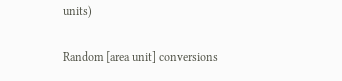units)

Random [area unit] conversions